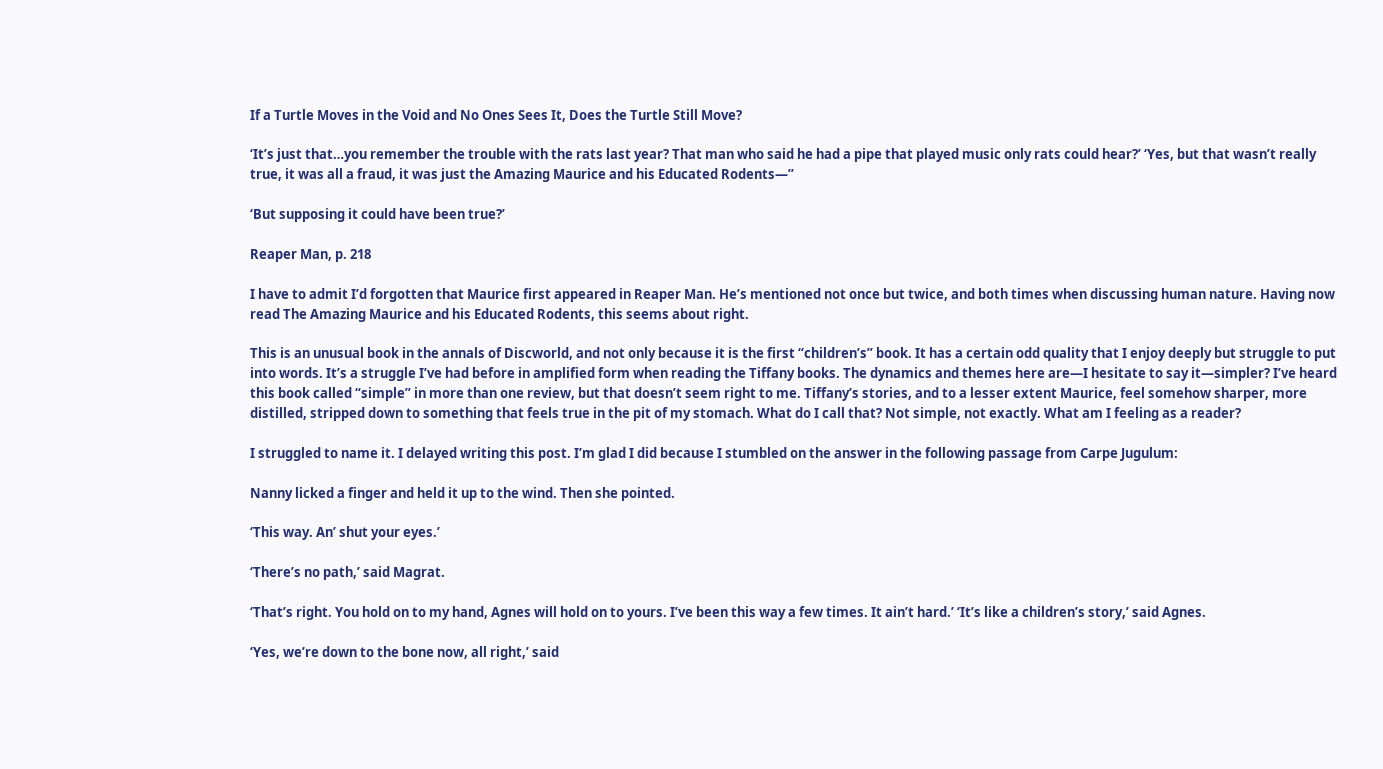If a Turtle Moves in the Void and No Ones Sees It, Does the Turtle Still Move?

‘It’s just that…you remember the trouble with the rats last year? That man who said he had a pipe that played music only rats could hear?’ ‘Yes, but that wasn’t really true, it was all a fraud, it was just the Amazing Maurice and his Educated Rodents—”

‘But supposing it could have been true?’

Reaper Man, p. 218

I have to admit I’d forgotten that Maurice first appeared in Reaper Man. He’s mentioned not once but twice, and both times when discussing human nature. Having now read The Amazing Maurice and his Educated Rodents, this seems about right.

This is an unusual book in the annals of Discworld, and not only because it is the first “children’s” book. It has a certain odd quality that I enjoy deeply but struggle to put into words. It’s a struggle I’ve had before in amplified form when reading the Tiffany books. The dynamics and themes here are—I hesitate to say it—simpler? I’ve heard this book called “simple” in more than one review, but that doesn’t seem right to me. Tiffany’s stories, and to a lesser extent Maurice, feel somehow sharper, more distilled, stripped down to something that feels true in the pit of my stomach. What do I call that? Not simple, not exactly. What am I feeling as a reader?

I struggled to name it. I delayed writing this post. I’m glad I did because I stumbled on the answer in the following passage from Carpe Jugulum:

Nanny licked a finger and held it up to the wind. Then she pointed.

‘This way. An’ shut your eyes.’

‘There’s no path,’ said Magrat.

‘That’s right. You hold on to my hand, Agnes will hold on to yours. I’ve been this way a few times. It ain’t hard.’ ‘It’s like a children’s story,’ said Agnes.

‘Yes, we’re down to the bone now, all right,’ said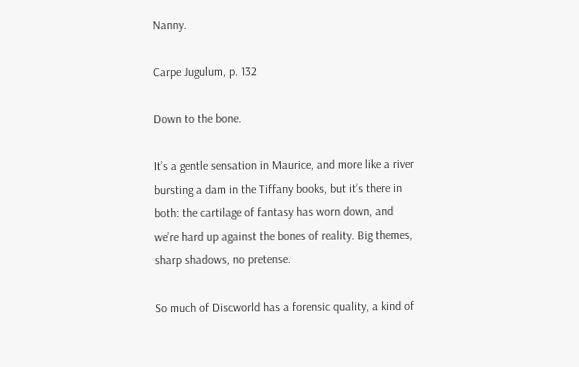Nanny.

Carpe Jugulum, p. 132

Down to the bone.

It’s a gentle sensation in Maurice, and more like a river bursting a dam in the Tiffany books, but it’s there in both: the cartilage of fantasy has worn down, and we’re hard up against the bones of reality. Big themes, sharp shadows, no pretense.

So much of Discworld has a forensic quality, a kind of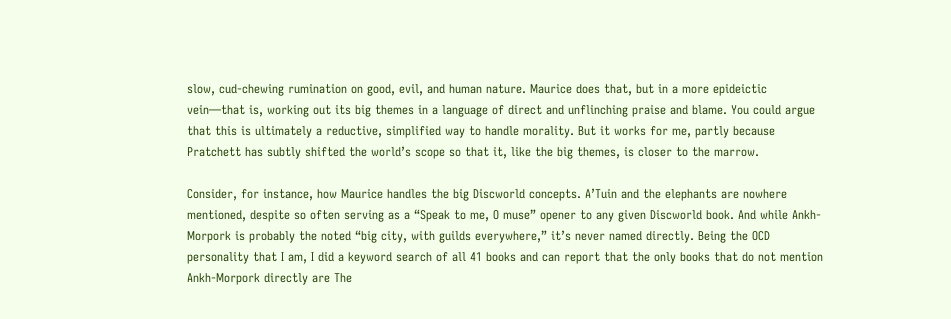slow, cud-chewing rumination on good, evil, and human nature. Maurice does that, but in a more epideictic vein—that is, working out its big themes in a language of direct and unflinching praise and blame. You could argue that this is ultimately a reductive, simplified way to handle morality. But it works for me, partly because Pratchett has subtly shifted the world’s scope so that it, like the big themes, is closer to the marrow.

Consider, for instance, how Maurice handles the big Discworld concepts. A’Tuin and the elephants are nowhere mentioned, despite so often serving as a “Speak to me, O muse” opener to any given Discworld book. And while Ankh-Morpork is probably the noted “big city, with guilds everywhere,” it’s never named directly. Being the OCD personality that I am, I did a keyword search of all 41 books and can report that the only books that do not mention Ankh-Morpork directly are The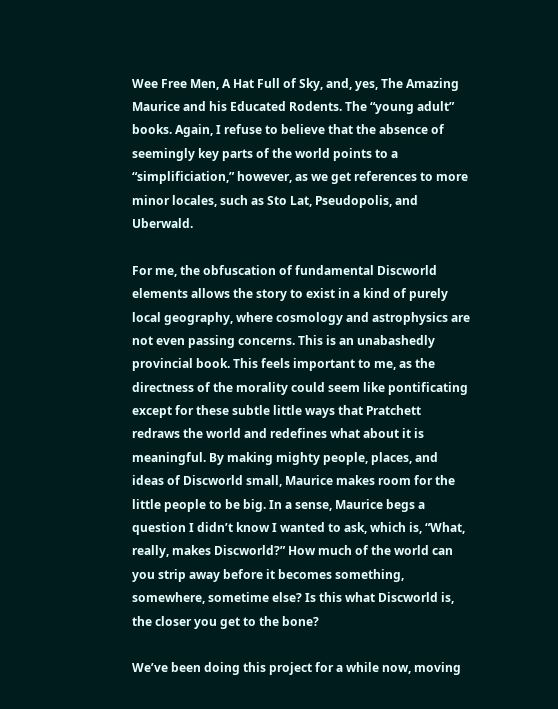Wee Free Men, A Hat Full of Sky, and, yes, The Amazing Maurice and his Educated Rodents. The “young adult” books. Again, I refuse to believe that the absence of seemingly key parts of the world points to a “simplificiation,” however, as we get references to more minor locales, such as Sto Lat, Pseudopolis, and Uberwald.

For me, the obfuscation of fundamental Discworld elements allows the story to exist in a kind of purely local geography, where cosmology and astrophysics are not even passing concerns. This is an unabashedly provincial book. This feels important to me, as the directness of the morality could seem like pontificating except for these subtle little ways that Pratchett redraws the world and redefines what about it is meaningful. By making mighty people, places, and ideas of Discworld small, Maurice makes room for the little people to be big. In a sense, Maurice begs a question I didn’t know I wanted to ask, which is, “What, really, makes Discworld?” How much of the world can you strip away before it becomes something, somewhere, sometime else? Is this what Discworld is, the closer you get to the bone?

We’ve been doing this project for a while now, moving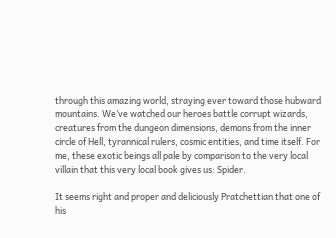through this amazing world, straying ever toward those hubward mountains. We’ve watched our heroes battle corrupt wizards, creatures from the dungeon dimensions, demons from the inner circle of Hell, tyrannical rulers, cosmic entities, and time itself. For me, these exotic beings all pale by comparison to the very local villain that this very local book gives us: Spider.

It seems right and proper and deliciously Pratchettian that one of his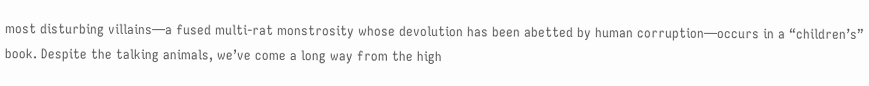most disturbing villains—a fused multi-rat monstrosity whose devolution has been abetted by human corruption—occurs in a “children’s” book. Despite the talking animals, we’ve come a long way from the high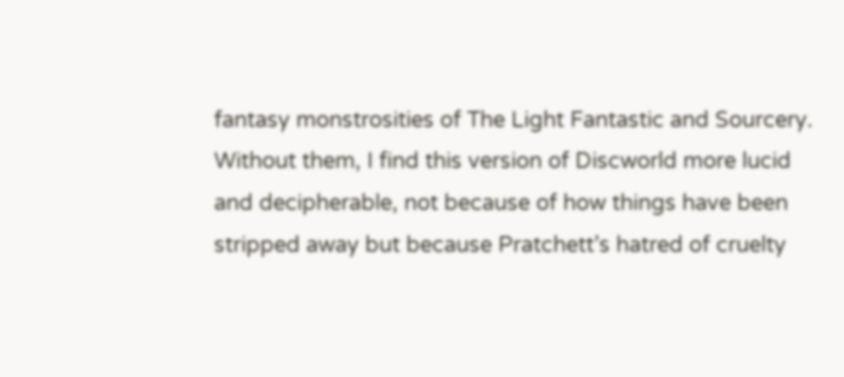fantasy monstrosities of The Light Fantastic and Sourcery. Without them, I find this version of Discworld more lucid and decipherable, not because of how things have been stripped away but because Pratchett’s hatred of cruelty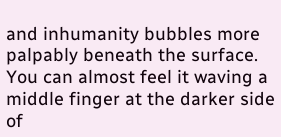and inhumanity bubbles more palpably beneath the surface. You can almost feel it waving a middle finger at the darker side of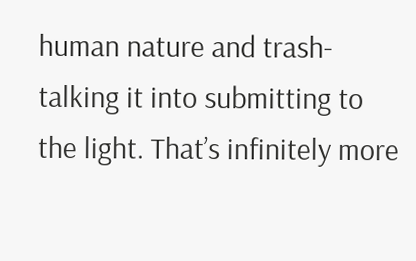human nature and trash-talking it into submitting to the light. That’s infinitely more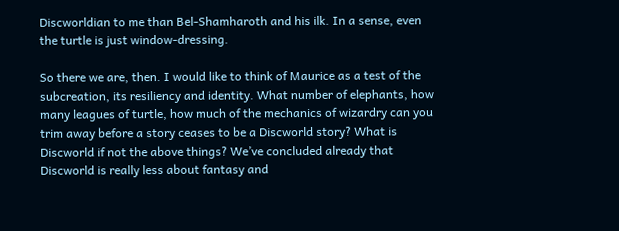Discworldian to me than Bel-Shamharoth and his ilk. In a sense, even the turtle is just window-dressing.

So there we are, then. I would like to think of Maurice as a test of the subcreation, its resiliency and identity. What number of elephants, how many leagues of turtle, how much of the mechanics of wizardry can you trim away before a story ceases to be a Discworld story? What is Discworld if not the above things? We’ve concluded already that Discworld is really less about fantasy and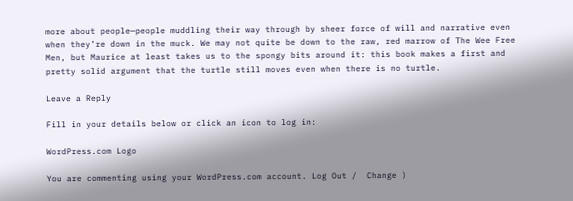more about people—people muddling their way through by sheer force of will and narrative even when they’re down in the muck. We may not quite be down to the raw, red marrow of The Wee Free Men, but Maurice at least takes us to the spongy bits around it: this book makes a first and pretty solid argument that the turtle still moves even when there is no turtle.

Leave a Reply

Fill in your details below or click an icon to log in:

WordPress.com Logo

You are commenting using your WordPress.com account. Log Out /  Change )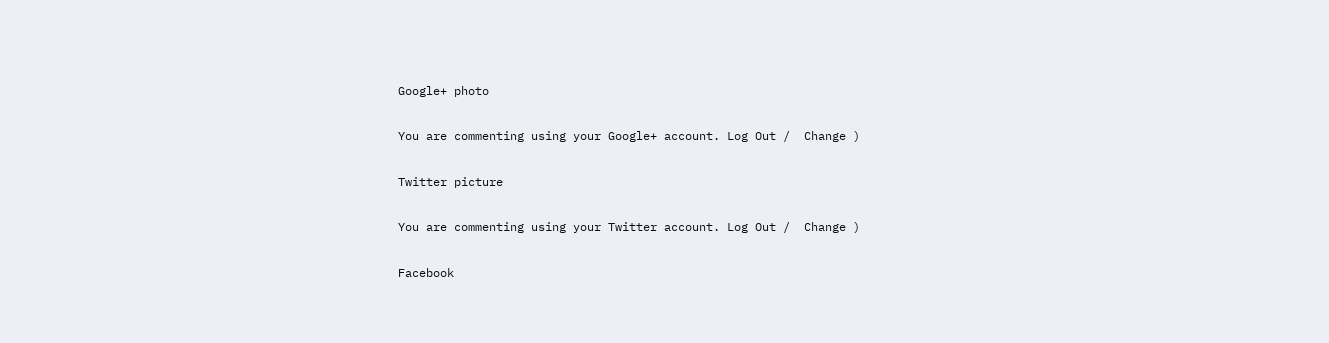Google+ photo

You are commenting using your Google+ account. Log Out /  Change )

Twitter picture

You are commenting using your Twitter account. Log Out /  Change )

Facebook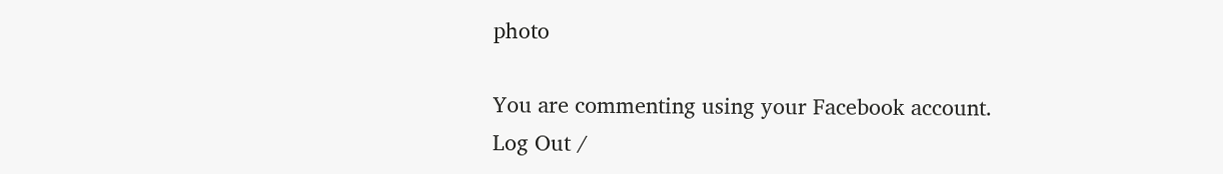photo

You are commenting using your Facebook account. Log Out /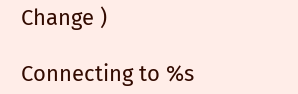Change )

Connecting to %s